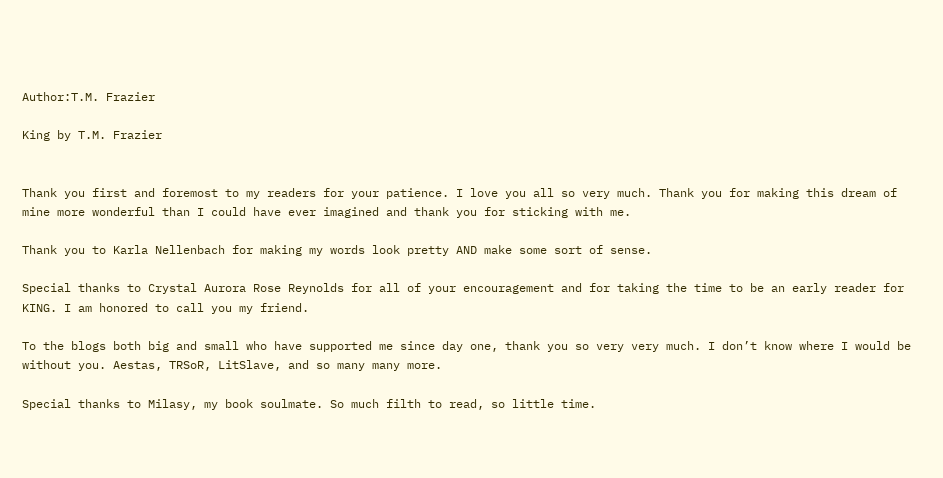Author:T.M. Frazier

King by T.M. Frazier


Thank you first and foremost to my readers for your patience. I love you all so very much. Thank you for making this dream of mine more wonderful than I could have ever imagined and thank you for sticking with me.

Thank you to Karla Nellenbach for making my words look pretty AND make some sort of sense.

Special thanks to Crystal Aurora Rose Reynolds for all of your encouragement and for taking the time to be an early reader for KING. I am honored to call you my friend.

To the blogs both big and small who have supported me since day one, thank you so very very much. I don’t know where I would be without you. Aestas, TRSoR, LitSlave, and so many many more.

Special thanks to Milasy, my book soulmate. So much filth to read, so little time.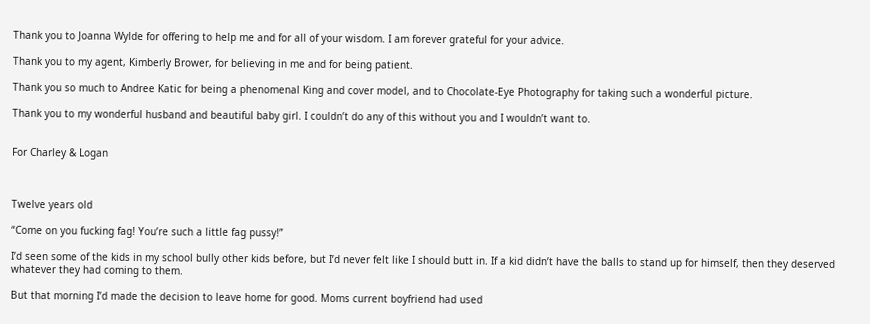Thank you to Joanna Wylde for offering to help me and for all of your wisdom. I am forever grateful for your advice.

Thank you to my agent, Kimberly Brower, for believing in me and for being patient.

Thank you so much to Andree Katic for being a phenomenal King and cover model, and to Chocolate-Eye Photography for taking such a wonderful picture.

Thank you to my wonderful husband and beautiful baby girl. I couldn’t do any of this without you and I wouldn’t want to.


For Charley & Logan



Twelve years old

“Come on you fucking fag! You’re such a little fag pussy!”

I’d seen some of the kids in my school bully other kids before, but I’d never felt like I should butt in. If a kid didn’t have the balls to stand up for himself, then they deserved whatever they had coming to them.

But that morning I’d made the decision to leave home for good. Moms current boyfriend had used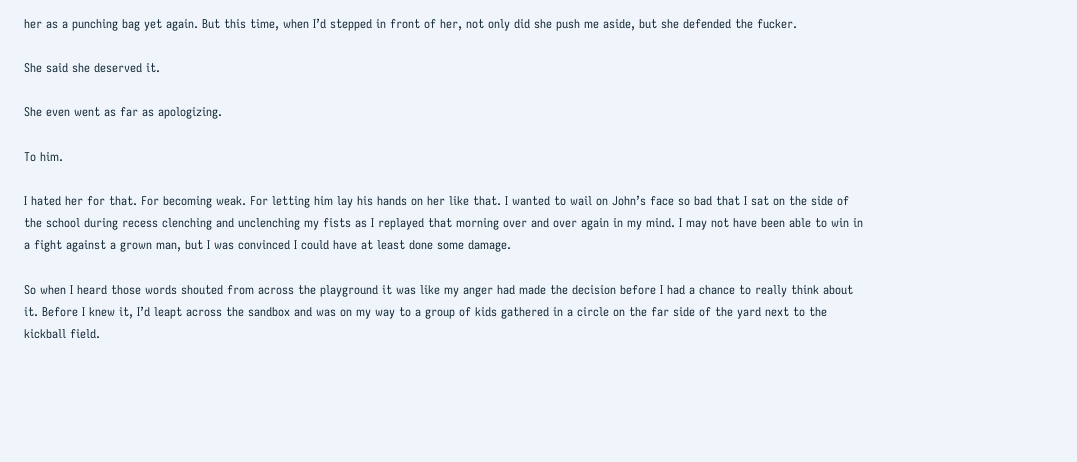her as a punching bag yet again. But this time, when I’d stepped in front of her, not only did she push me aside, but she defended the fucker.

She said she deserved it.

She even went as far as apologizing.

To him.

I hated her for that. For becoming weak. For letting him lay his hands on her like that. I wanted to wail on John’s face so bad that I sat on the side of the school during recess clenching and unclenching my fists as I replayed that morning over and over again in my mind. I may not have been able to win in a fight against a grown man, but I was convinced I could have at least done some damage.

So when I heard those words shouted from across the playground it was like my anger had made the decision before I had a chance to really think about it. Before I knew it, I’d leapt across the sandbox and was on my way to a group of kids gathered in a circle on the far side of the yard next to the kickball field.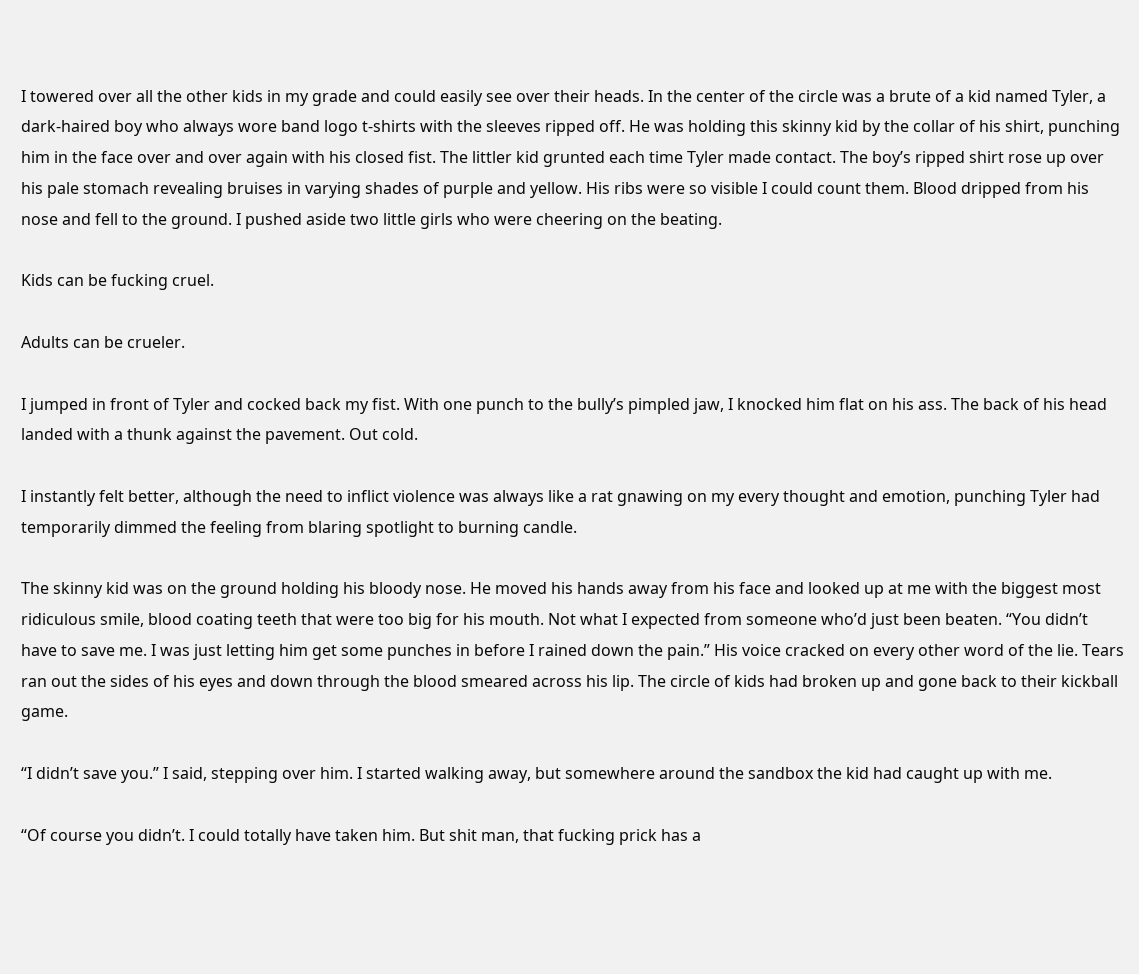I towered over all the other kids in my grade and could easily see over their heads. In the center of the circle was a brute of a kid named Tyler, a dark-haired boy who always wore band logo t-shirts with the sleeves ripped off. He was holding this skinny kid by the collar of his shirt, punching him in the face over and over again with his closed fist. The littler kid grunted each time Tyler made contact. The boy’s ripped shirt rose up over his pale stomach revealing bruises in varying shades of purple and yellow. His ribs were so visible I could count them. Blood dripped from his nose and fell to the ground. I pushed aside two little girls who were cheering on the beating.

Kids can be fucking cruel.

Adults can be crueler.

I jumped in front of Tyler and cocked back my fist. With one punch to the bully’s pimpled jaw, I knocked him flat on his ass. The back of his head landed with a thunk against the pavement. Out cold.

I instantly felt better, although the need to inflict violence was always like a rat gnawing on my every thought and emotion, punching Tyler had temporarily dimmed the feeling from blaring spotlight to burning candle.

The skinny kid was on the ground holding his bloody nose. He moved his hands away from his face and looked up at me with the biggest most ridiculous smile, blood coating teeth that were too big for his mouth. Not what I expected from someone who’d just been beaten. “You didn’t have to save me. I was just letting him get some punches in before I rained down the pain.” His voice cracked on every other word of the lie. Tears ran out the sides of his eyes and down through the blood smeared across his lip. The circle of kids had broken up and gone back to their kickball game.

“I didn’t save you.” I said, stepping over him. I started walking away, but somewhere around the sandbox the kid had caught up with me.

“Of course you didn’t. I could totally have taken him. But shit man, that fucking prick has a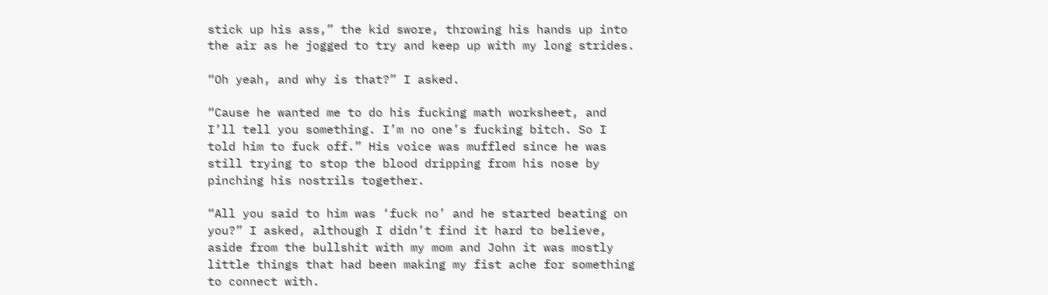stick up his ass,” the kid swore, throwing his hands up into the air as he jogged to try and keep up with my long strides.

“Oh yeah, and why is that?” I asked.

“Cause he wanted me to do his fucking math worksheet, and I’ll tell you something. I’m no one’s fucking bitch. So I told him to fuck off.” His voice was muffled since he was still trying to stop the blood dripping from his nose by pinching his nostrils together.

“All you said to him was ‘fuck no’ and he started beating on you?” I asked, although I didn’t find it hard to believe, aside from the bullshit with my mom and John it was mostly little things that had been making my fist ache for something to connect with.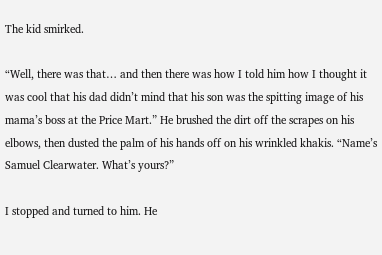The kid smirked.

“Well, there was that… and then there was how I told him how I thought it was cool that his dad didn’t mind that his son was the spitting image of his mama’s boss at the Price Mart.” He brushed the dirt off the scrapes on his elbows, then dusted the palm of his hands off on his wrinkled khakis. “Name’s Samuel Clearwater. What’s yours?”

I stopped and turned to him. He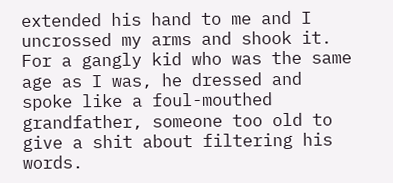extended his hand to me and I uncrossed my arms and shook it. For a gangly kid who was the same age as I was, he dressed and spoke like a foul-mouthed grandfather, someone too old to give a shit about filtering his words.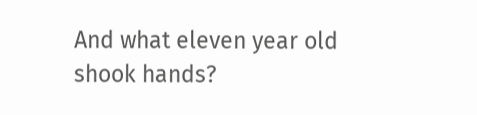And what eleven year old shook hands?